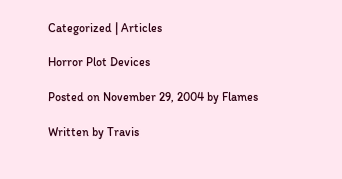Categorized | Articles

Horror Plot Devices

Posted on November 29, 2004 by Flames

Written by Travis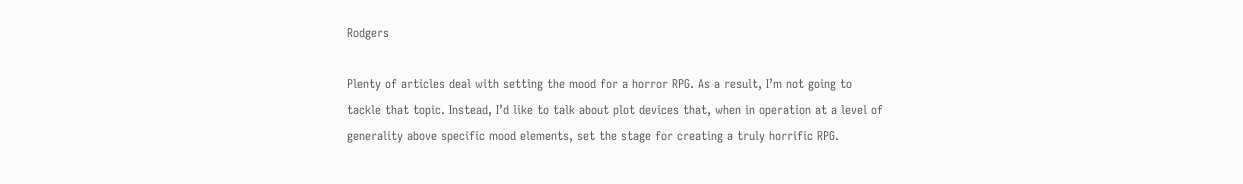Rodgers

Plenty of articles deal with setting the mood for a horror RPG. As a result, I’m not going to tackle that topic. Instead, I’d like to talk about plot devices that, when in operation at a level of generality above specific mood elements, set the stage for creating a truly horrific RPG.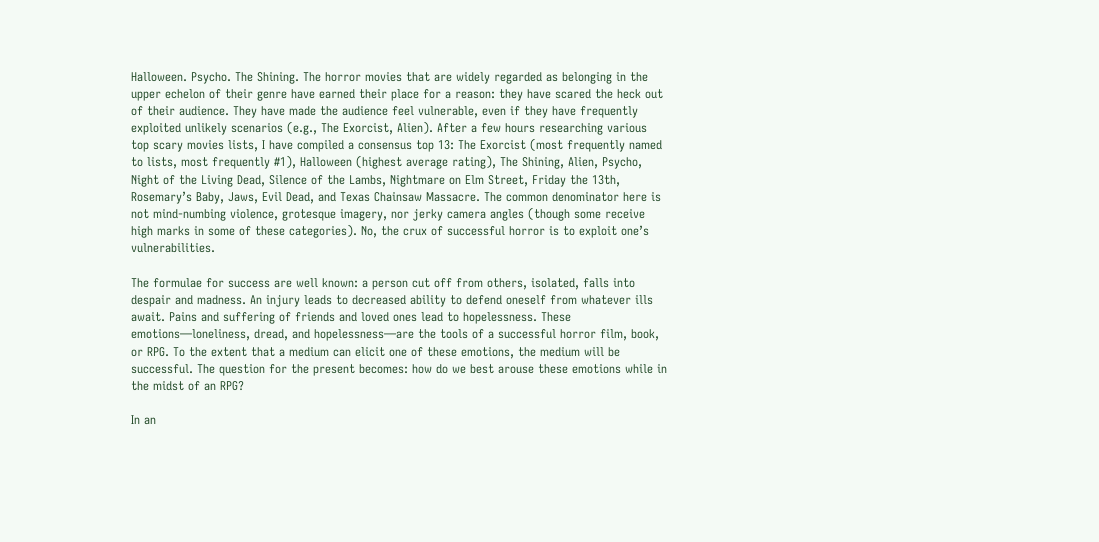Halloween. Psycho. The Shining. The horror movies that are widely regarded as belonging in the upper echelon of their genre have earned their place for a reason: they have scared the heck out of their audience. They have made the audience feel vulnerable, even if they have frequently exploited unlikely scenarios (e.g., The Exorcist, Alien). After a few hours researching various top scary movies lists, I have compiled a consensus top 13: The Exorcist (most frequently named to lists, most frequently #1), Halloween (highest average rating), The Shining, Alien, Psycho, Night of the Living Dead, Silence of the Lambs, Nightmare on Elm Street, Friday the 13th, Rosemary’s Baby, Jaws, Evil Dead, and Texas Chainsaw Massacre. The common denominator here is not mind-numbing violence, grotesque imagery, nor jerky camera angles (though some receive high marks in some of these categories). No, the crux of successful horror is to exploit one’s vulnerabilities.

The formulae for success are well known: a person cut off from others, isolated, falls into despair and madness. An injury leads to decreased ability to defend oneself from whatever ills await. Pains and suffering of friends and loved ones lead to hopelessness. These emotions—loneliness, dread, and hopelessness—are the tools of a successful horror film, book, or RPG. To the extent that a medium can elicit one of these emotions, the medium will be successful. The question for the present becomes: how do we best arouse these emotions while in the midst of an RPG?

In an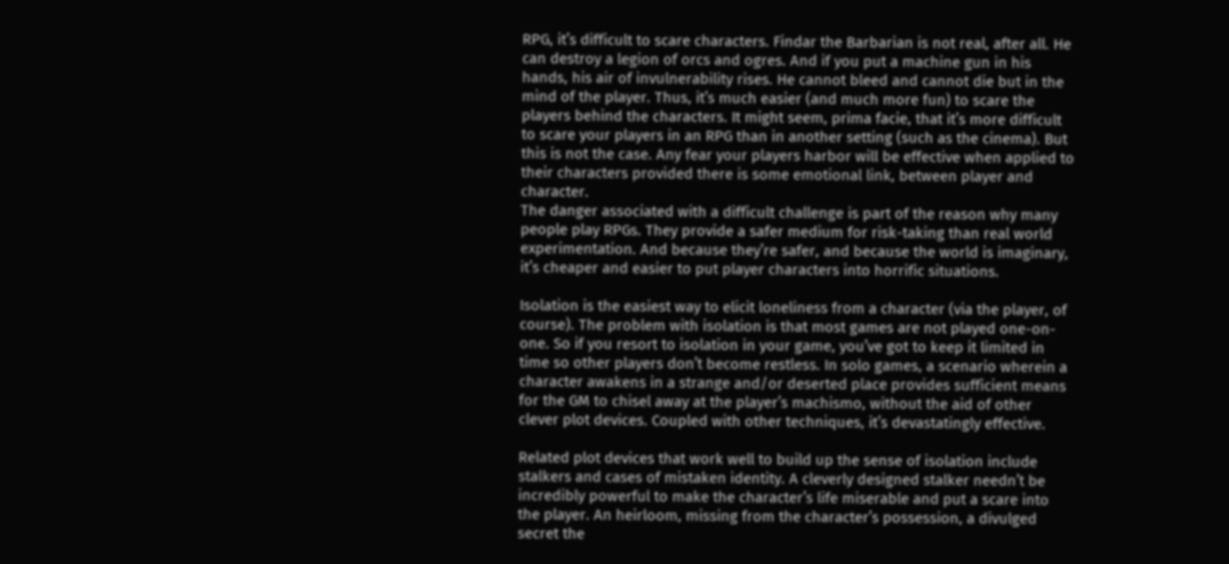RPG, it’s difficult to scare characters. Findar the Barbarian is not real, after all. He can destroy a legion of orcs and ogres. And if you put a machine gun in his hands, his air of invulnerability rises. He cannot bleed and cannot die but in the mind of the player. Thus, it’s much easier (and much more fun) to scare the players behind the characters. It might seem, prima facie, that it’s more difficult to scare your players in an RPG than in another setting (such as the cinema). But this is not the case. Any fear your players harbor will be effective when applied to their characters provided there is some emotional link, between player and character.
The danger associated with a difficult challenge is part of the reason why many people play RPGs. They provide a safer medium for risk-taking than real world experimentation. And because they’re safer, and because the world is imaginary, it’s cheaper and easier to put player characters into horrific situations.

Isolation is the easiest way to elicit loneliness from a character (via the player, of course). The problem with isolation is that most games are not played one-on-one. So if you resort to isolation in your game, you’ve got to keep it limited in time so other players don’t become restless. In solo games, a scenario wherein a character awakens in a strange and/or deserted place provides sufficient means for the GM to chisel away at the player’s machismo, without the aid of other clever plot devices. Coupled with other techniques, it’s devastatingly effective.

Related plot devices that work well to build up the sense of isolation include stalkers and cases of mistaken identity. A cleverly designed stalker needn’t be incredibly powerful to make the character’s life miserable and put a scare into the player. An heirloom, missing from the character’s possession, a divulged secret the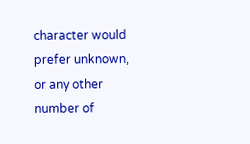character would prefer unknown, or any other number of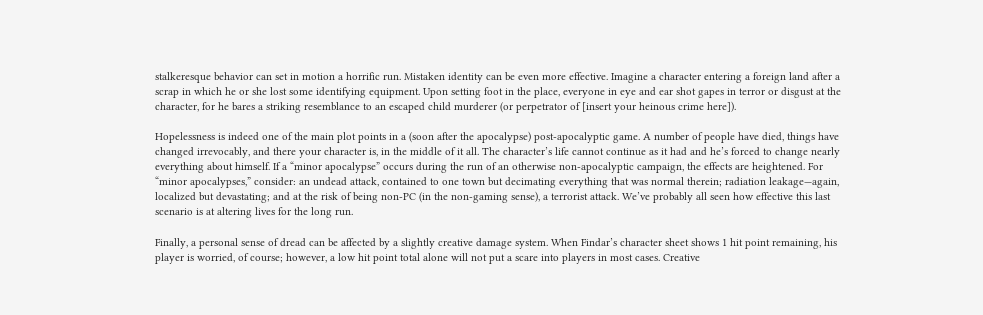stalkeresque behavior can set in motion a horrific run. Mistaken identity can be even more effective. Imagine a character entering a foreign land after a scrap in which he or she lost some identifying equipment. Upon setting foot in the place, everyone in eye and ear shot gapes in terror or disgust at the character, for he bares a striking resemblance to an escaped child murderer (or perpetrator of [insert your heinous crime here]).

Hopelessness is indeed one of the main plot points in a (soon after the apocalypse) post-apocalyptic game. A number of people have died, things have changed irrevocably, and there your character is, in the middle of it all. The character’s life cannot continue as it had and he’s forced to change nearly everything about himself. If a “minor apocalypse” occurs during the run of an otherwise non-apocalyptic campaign, the effects are heightened. For “minor apocalypses,” consider: an undead attack, contained to one town but decimating everything that was normal therein; radiation leakage—again, localized but devastating; and at the risk of being non-PC (in the non-gaming sense), a terrorist attack. We’ve probably all seen how effective this last scenario is at altering lives for the long run.

Finally, a personal sense of dread can be affected by a slightly creative damage system. When Findar’s character sheet shows 1 hit point remaining, his player is worried, of course; however, a low hit point total alone will not put a scare into players in most cases. Creative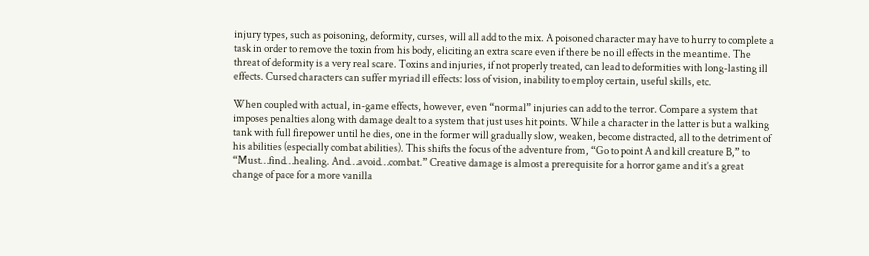injury types, such as poisoning, deformity, curses, will all add to the mix. A poisoned character may have to hurry to complete a task in order to remove the toxin from his body, eliciting an extra scare even if there be no ill effects in the meantime. The threat of deformity is a very real scare. Toxins and injuries, if not properly treated, can lead to deformities with long-lasting ill effects. Cursed characters can suffer myriad ill effects: loss of vision, inability to employ certain, useful skills, etc.

When coupled with actual, in-game effects, however, even “normal” injuries can add to the terror. Compare a system that imposes penalties along with damage dealt to a system that just uses hit points. While a character in the latter is but a walking tank with full firepower until he dies, one in the former will gradually slow, weaken, become distracted, all to the detriment of his abilities (especially combat abilities). This shifts the focus of the adventure from, “Go to point A and kill creature B,” to “Must…find…healing. And…avoid…combat.” Creative damage is almost a prerequisite for a horror game and it’s a great change of pace for a more vanilla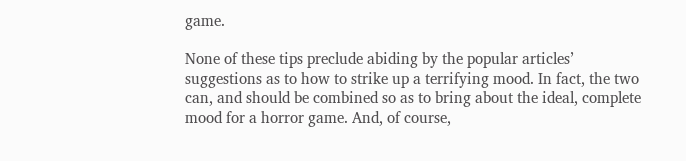game.

None of these tips preclude abiding by the popular articles’ suggestions as to how to strike up a terrifying mood. In fact, the two can, and should be combined so as to bring about the ideal, complete mood for a horror game. And, of course,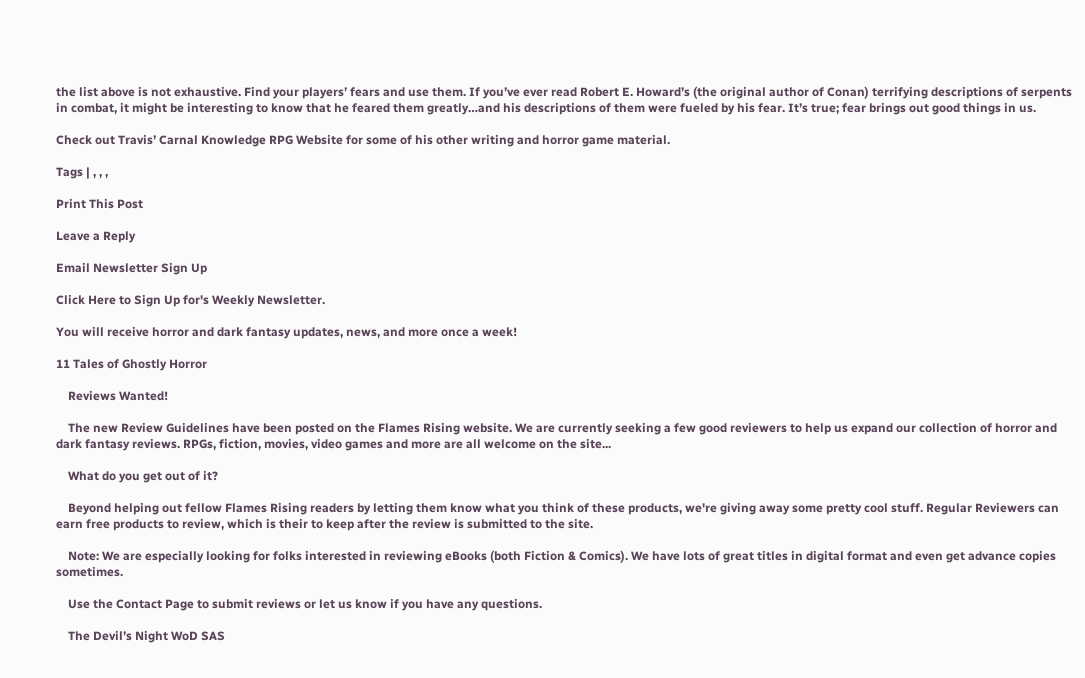the list above is not exhaustive. Find your players’ fears and use them. If you’ve ever read Robert E. Howard’s (the original author of Conan) terrifying descriptions of serpents in combat, it might be interesting to know that he feared them greatly…and his descriptions of them were fueled by his fear. It’s true; fear brings out good things in us.

Check out Travis’ Carnal Knowledge RPG Website for some of his other writing and horror game material.

Tags | , , ,

Print This Post

Leave a Reply

Email Newsletter Sign Up

Click Here to Sign Up for's Weekly Newsletter.

You will receive horror and dark fantasy updates, news, and more once a week!

11 Tales of Ghostly Horror

    Reviews Wanted!

    The new Review Guidelines have been posted on the Flames Rising website. We are currently seeking a few good reviewers to help us expand our collection of horror and dark fantasy reviews. RPGs, fiction, movies, video games and more are all welcome on the site...

    What do you get out of it?

    Beyond helping out fellow Flames Rising readers by letting them know what you think of these products, we're giving away some pretty cool stuff. Regular Reviewers can earn free products to review, which is their to keep after the review is submitted to the site.

    Note: We are especially looking for folks interested in reviewing eBooks (both Fiction & Comics). We have lots of great titles in digital format and even get advance copies sometimes.

    Use the Contact Page to submit reviews or let us know if you have any questions.

    The Devil’s Night WoD SAS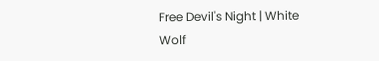Free Devil's Night | White Wolf